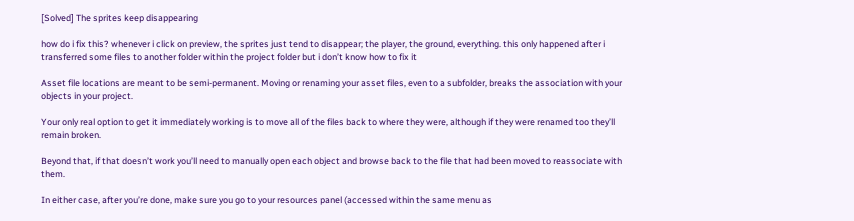[Solved] The sprites keep disappearing

how do i fix this? whenever i click on preview, the sprites just tend to disappear; the player, the ground, everything. this only happened after i transferred some files to another folder within the project folder but i don’t know how to fix it

Asset file locations are meant to be semi-permanent. Moving or renaming your asset files, even to a subfolder, breaks the association with your objects in your project.

Your only real option to get it immediately working is to move all of the files back to where they were, although if they were renamed too they’ll remain broken.

Beyond that, if that doesn’t work you’ll need to manually open each object and browse back to the file that had been moved to reassociate with them.

In either case, after you’re done, make sure you go to your resources panel (accessed within the same menu as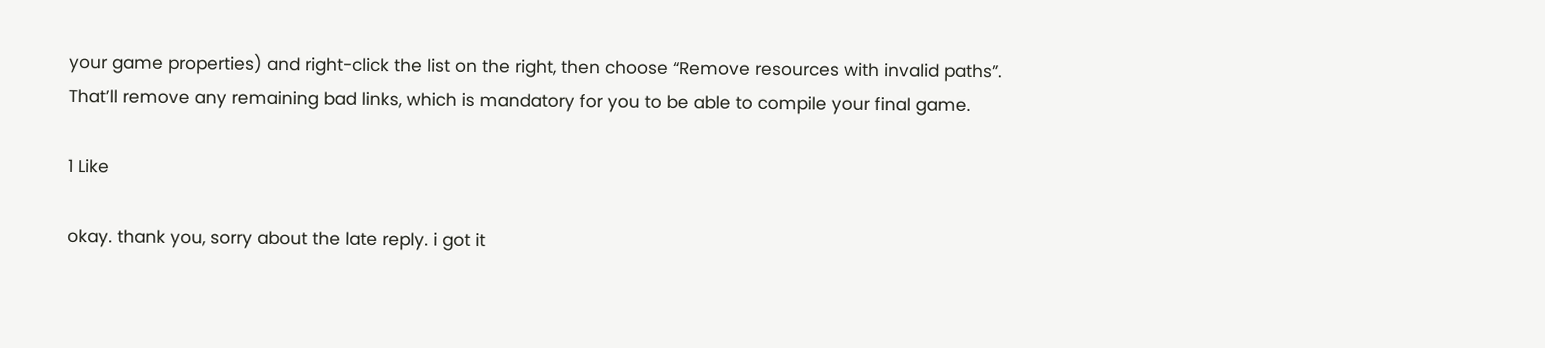your game properties) and right-click the list on the right, then choose “Remove resources with invalid paths”. That’ll remove any remaining bad links, which is mandatory for you to be able to compile your final game.

1 Like

okay. thank you, sorry about the late reply. i got it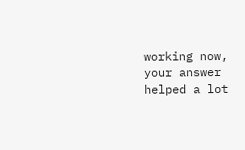working now, your answer helped a lot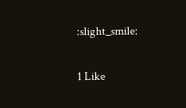:slight_smile:

1 Like